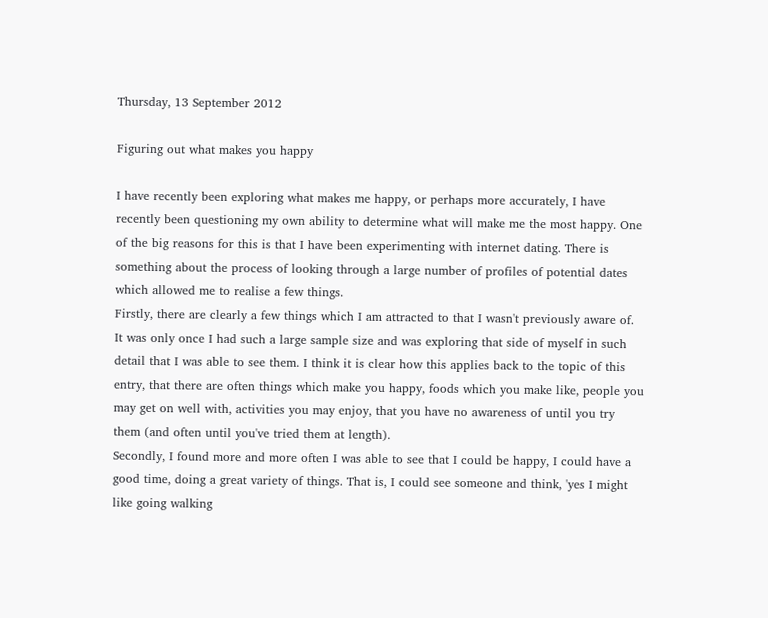Thursday, 13 September 2012

Figuring out what makes you happy

I have recently been exploring what makes me happy, or perhaps more accurately, I have recently been questioning my own ability to determine what will make me the most happy. One of the big reasons for this is that I have been experimenting with internet dating. There is something about the process of looking through a large number of profiles of potential dates which allowed me to realise a few things.
Firstly, there are clearly a few things which I am attracted to that I wasn't previously aware of. It was only once I had such a large sample size and was exploring that side of myself in such detail that I was able to see them. I think it is clear how this applies back to the topic of this entry, that there are often things which make you happy, foods which you make like, people you may get on well with, activities you may enjoy, that you have no awareness of until you try them (and often until you've tried them at length).
Secondly, I found more and more often I was able to see that I could be happy, I could have a good time, doing a great variety of things. That is, I could see someone and think, 'yes I might like going walking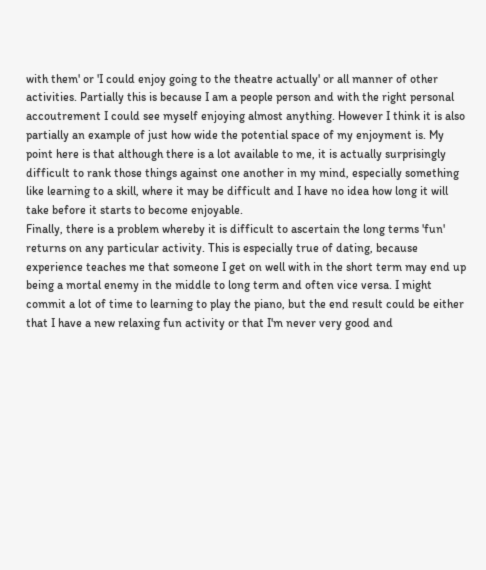with them' or 'I could enjoy going to the theatre actually' or all manner of other activities. Partially this is because I am a people person and with the right personal accoutrement I could see myself enjoying almost anything. However I think it is also partially an example of just how wide the potential space of my enjoyment is. My point here is that although there is a lot available to me, it is actually surprisingly difficult to rank those things against one another in my mind, especially something like learning to a skill, where it may be difficult and I have no idea how long it will take before it starts to become enjoyable.
Finally, there is a problem whereby it is difficult to ascertain the long terms 'fun' returns on any particular activity. This is especially true of dating, because experience teaches me that someone I get on well with in the short term may end up being a mortal enemy in the middle to long term and often vice versa. I might commit a lot of time to learning to play the piano, but the end result could be either that I have a new relaxing fun activity or that I'm never very good and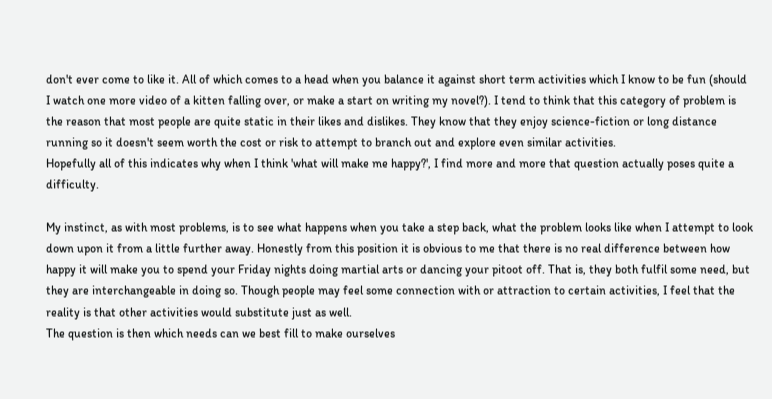don't ever come to like it. All of which comes to a head when you balance it against short term activities which I know to be fun (should I watch one more video of a kitten falling over, or make a start on writing my novel?). I tend to think that this category of problem is the reason that most people are quite static in their likes and dislikes. They know that they enjoy science-fiction or long distance running so it doesn't seem worth the cost or risk to attempt to branch out and explore even similar activities.
Hopefully all of this indicates why when I think 'what will make me happy?', I find more and more that question actually poses quite a difficulty.

My instinct, as with most problems, is to see what happens when you take a step back, what the problem looks like when I attempt to look down upon it from a little further away. Honestly from this position it is obvious to me that there is no real difference between how happy it will make you to spend your Friday nights doing martial arts or dancing your pitoot off. That is, they both fulfil some need, but they are interchangeable in doing so. Though people may feel some connection with or attraction to certain activities, I feel that the reality is that other activities would substitute just as well.
The question is then which needs can we best fill to make ourselves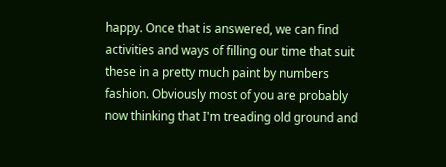happy. Once that is answered, we can find activities and ways of filling our time that suit these in a pretty much paint by numbers fashion. Obviously most of you are probably now thinking that I'm treading old ground and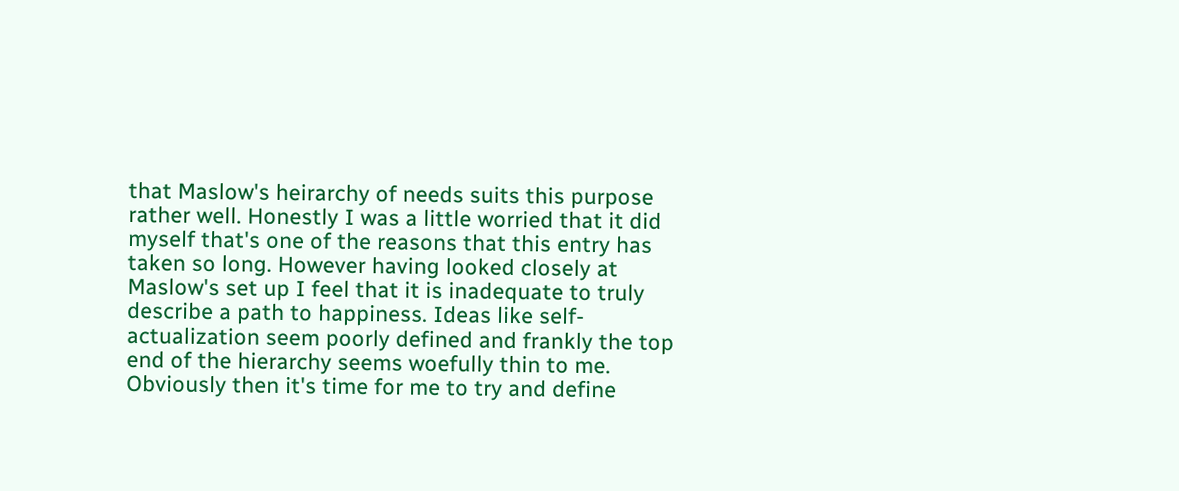that Maslow's heirarchy of needs suits this purpose rather well. Honestly I was a little worried that it did myself that's one of the reasons that this entry has taken so long. However having looked closely at Maslow's set up I feel that it is inadequate to truly describe a path to happiness. Ideas like self-actualization seem poorly defined and frankly the top end of the hierarchy seems woefully thin to me.
Obviously then it's time for me to try and define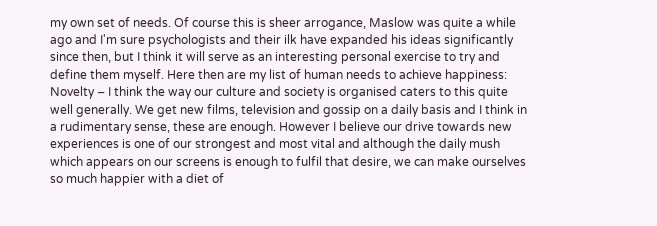my own set of needs. Of course this is sheer arrogance, Maslow was quite a while ago and I'm sure psychologists and their ilk have expanded his ideas significantly since then, but I think it will serve as an interesting personal exercise to try and define them myself. Here then are my list of human needs to achieve happiness:
Novelty – I think the way our culture and society is organised caters to this quite well generally. We get new films, television and gossip on a daily basis and I think in a rudimentary sense, these are enough. However I believe our drive towards new experiences is one of our strongest and most vital and although the daily mush which appears on our screens is enough to fulfil that desire, we can make ourselves so much happier with a diet of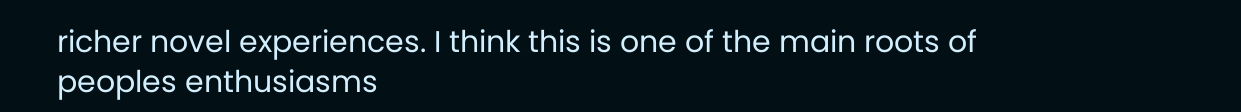richer novel experiences. I think this is one of the main roots of peoples enthusiasms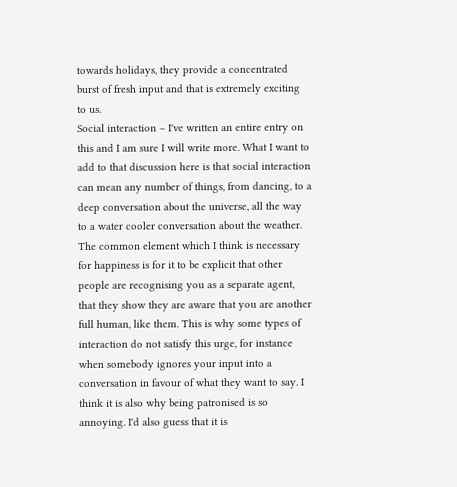towards holidays, they provide a concentrated burst of fresh input and that is extremely exciting to us.
Social interaction – I've written an entire entry on this and I am sure I will write more. What I want to add to that discussion here is that social interaction can mean any number of things, from dancing, to a deep conversation about the universe, all the way to a water cooler conversation about the weather. The common element which I think is necessary for happiness is for it to be explicit that other people are recognising you as a separate agent, that they show they are aware that you are another full human, like them. This is why some types of interaction do not satisfy this urge, for instance when somebody ignores your input into a conversation in favour of what they want to say. I think it is also why being patronised is so annoying. I'd also guess that it is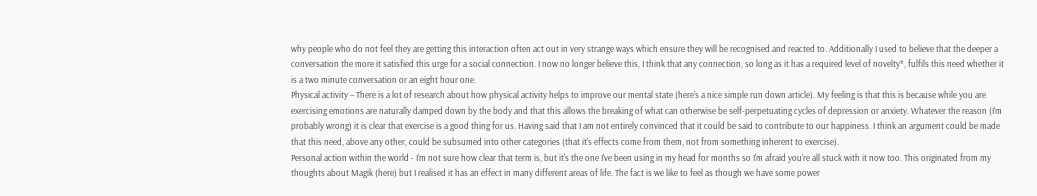why people who do not feel they are getting this interaction often act out in very strange ways which ensure they will be recognised and reacted to. Additionally I used to believe that the deeper a conversation the more it satisfied this urge for a social connection. I now no longer believe this, I think that any connection, so long as it has a required level of novelty*, fulfils this need whether it is a two minute conversation or an eight hour one.
Physical activity – There is a lot of research about how physical activity helps to improve our mental state (here's a nice simple run down article). My feeling is that this is because while you are exercising emotions are naturally damped down by the body and that this allows the breaking of what can otherwise be self-perpetuating cycles of depression or anxiety. Whatever the reason (I'm probably wrong) it is clear that exercise is a good thing for us. Having said that I am not entirely convinced that it could be said to contribute to our happiness. I think an argument could be made that this need, above any other, could be subsumed into other categories (that it's effects come from them, not from something inherent to exercise).
Personal action within the world - I'm not sure how clear that term is, but it's the one I've been using in my head for months so I'm afraid you're all stuck with it now too. This originated from my thoughts about Magik (here) but I realised it has an effect in many different areas of life. The fact is we like to feel as though we have some power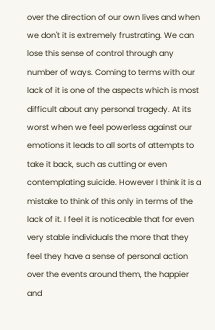over the direction of our own lives and when we don't it is extremely frustrating. We can lose this sense of control through any number of ways. Coming to terms with our lack of it is one of the aspects which is most difficult about any personal tragedy. At its worst when we feel powerless against our emotions it leads to all sorts of attempts to take it back, such as cutting or even contemplating suicide. However I think it is a mistake to think of this only in terms of the lack of it. I feel it is noticeable that for even very stable individuals the more that they feel they have a sense of personal action over the events around them, the happier and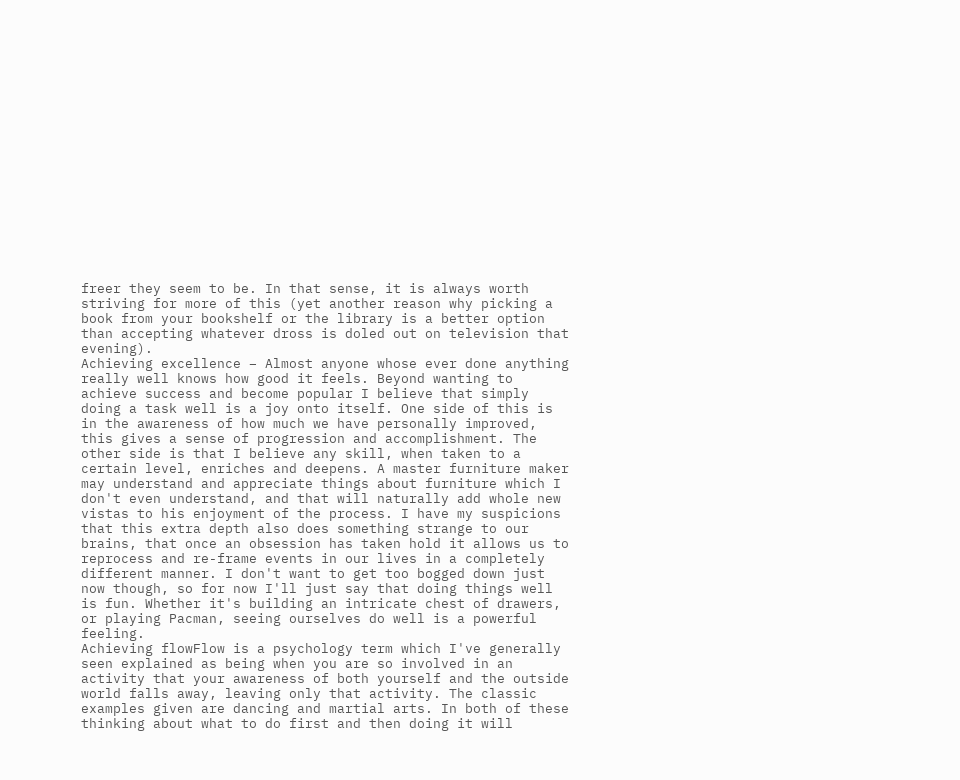freer they seem to be. In that sense, it is always worth striving for more of this (yet another reason why picking a book from your bookshelf or the library is a better option than accepting whatever dross is doled out on television that evening).
Achieving excellence – Almost anyone whose ever done anything really well knows how good it feels. Beyond wanting to achieve success and become popular I believe that simply doing a task well is a joy onto itself. One side of this is in the awareness of how much we have personally improved, this gives a sense of progression and accomplishment. The other side is that I believe any skill, when taken to a certain level, enriches and deepens. A master furniture maker may understand and appreciate things about furniture which I don't even understand, and that will naturally add whole new vistas to his enjoyment of the process. I have my suspicions that this extra depth also does something strange to our brains, that once an obsession has taken hold it allows us to reprocess and re-frame events in our lives in a completely different manner. I don't want to get too bogged down just now though, so for now I'll just say that doing things well is fun. Whether it's building an intricate chest of drawers, or playing Pacman, seeing ourselves do well is a powerful feeling.
Achieving flowFlow is a psychology term which I've generally seen explained as being when you are so involved in an activity that your awareness of both yourself and the outside world falls away, leaving only that activity. The classic examples given are dancing and martial arts. In both of these thinking about what to do first and then doing it will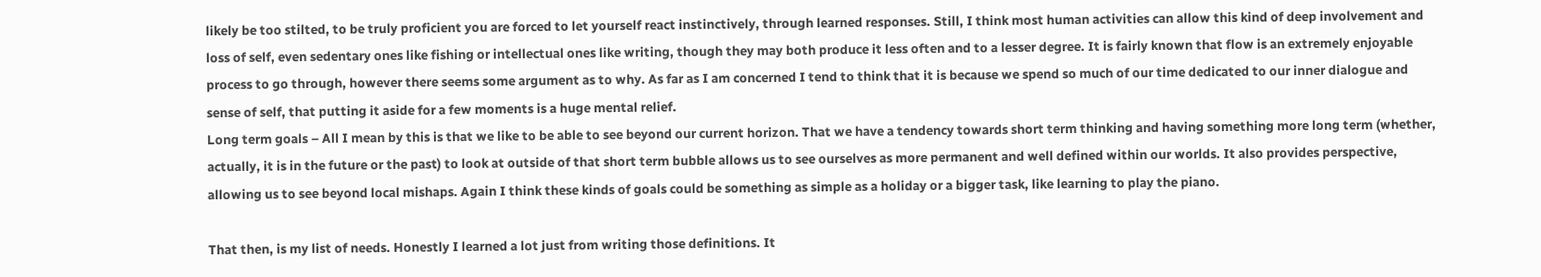likely be too stilted, to be truly proficient you are forced to let yourself react instinctively, through learned responses. Still, I think most human activities can allow this kind of deep involvement and loss of self, even sedentary ones like fishing or intellectual ones like writing, though they may both produce it less often and to a lesser degree. It is fairly known that flow is an extremely enjoyable process to go through, however there seems some argument as to why. As far as I am concerned I tend to think that it is because we spend so much of our time dedicated to our inner dialogue and sense of self, that putting it aside for a few moments is a huge mental relief.
Long term goals – All I mean by this is that we like to be able to see beyond our current horizon. That we have a tendency towards short term thinking and having something more long term (whether, actually, it is in the future or the past) to look at outside of that short term bubble allows us to see ourselves as more permanent and well defined within our worlds. It also provides perspective, allowing us to see beyond local mishaps. Again I think these kinds of goals could be something as simple as a holiday or a bigger task, like learning to play the piano.

That then, is my list of needs. Honestly I learned a lot just from writing those definitions. It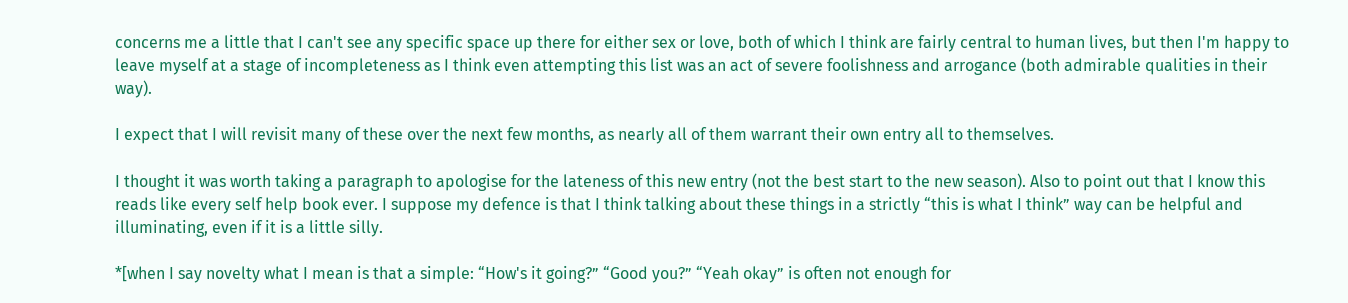concerns me a little that I can't see any specific space up there for either sex or love, both of which I think are fairly central to human lives, but then I'm happy to leave myself at a stage of incompleteness as I think even attempting this list was an act of severe foolishness and arrogance (both admirable qualities in their way).

I expect that I will revisit many of these over the next few months, as nearly all of them warrant their own entry all to themselves.

I thought it was worth taking a paragraph to apologise for the lateness of this new entry (not the best start to the new season). Also to point out that I know this reads like every self help book ever. I suppose my defence is that I think talking about these things in a strictly “this is what I think” way can be helpful and illuminating, even if it is a little silly.

*[when I say novelty what I mean is that a simple: “How's it going?” “Good you?” “Yeah okay” is often not enough for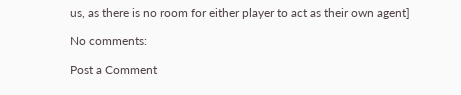us, as there is no room for either player to act as their own agent]

No comments:

Post a Comment